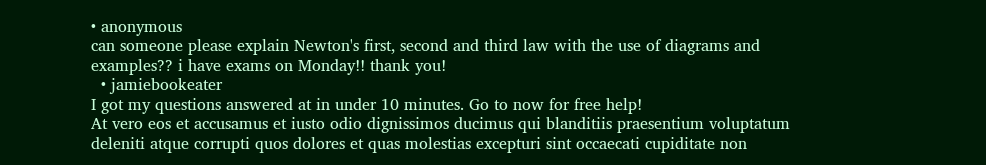• anonymous
can someone please explain Newton's first, second and third law with the use of diagrams and examples?? i have exams on Monday!! thank you!
  • jamiebookeater
I got my questions answered at in under 10 minutes. Go to now for free help!
At vero eos et accusamus et iusto odio dignissimos ducimus qui blanditiis praesentium voluptatum deleniti atque corrupti quos dolores et quas molestias excepturi sint occaecati cupiditate non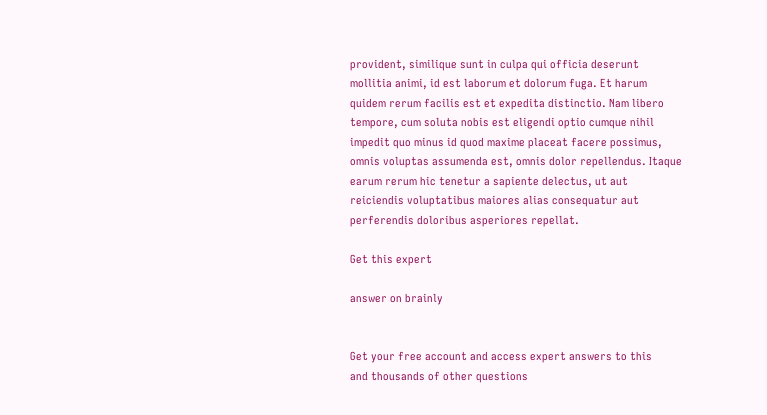provident, similique sunt in culpa qui officia deserunt mollitia animi, id est laborum et dolorum fuga. Et harum quidem rerum facilis est et expedita distinctio. Nam libero tempore, cum soluta nobis est eligendi optio cumque nihil impedit quo minus id quod maxime placeat facere possimus, omnis voluptas assumenda est, omnis dolor repellendus. Itaque earum rerum hic tenetur a sapiente delectus, ut aut reiciendis voluptatibus maiores alias consequatur aut perferendis doloribus asperiores repellat.

Get this expert

answer on brainly


Get your free account and access expert answers to this
and thousands of other questions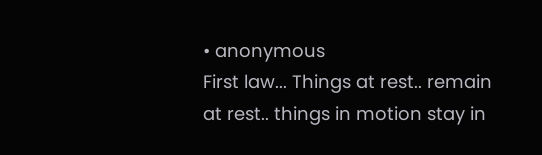• anonymous
First law... Things at rest.. remain at rest.. things in motion stay in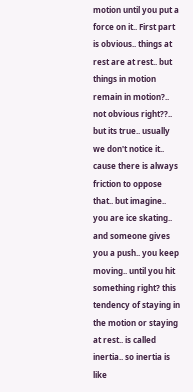motion until you put a force on it.. First part is obvious.. things at rest are at rest.. but things in motion remain in motion?.. not obvious right??.. but its true.. usually we don't notice it.. cause there is always friction to oppose that.. but imagine.. you are ice skating.. and someone gives you a push.. you keep moving.. until you hit something right? this tendency of staying in the motion or staying at rest.. is called inertia.. so inertia is like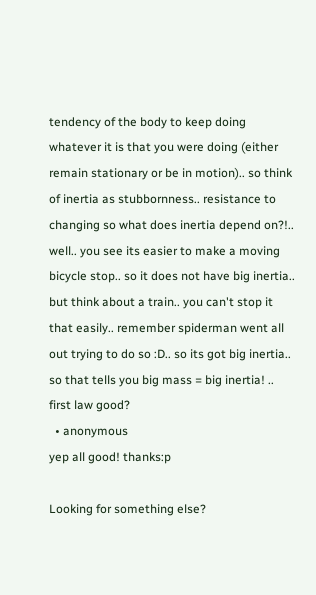tendency of the body to keep doing whatever it is that you were doing (either remain stationary or be in motion).. so think of inertia as stubbornness.. resistance to changing so what does inertia depend on?!.. well.. you see its easier to make a moving bicycle stop.. so it does not have big inertia.. but think about a train.. you can't stop it that easily.. remember spiderman went all out trying to do so :D.. so its got big inertia.. so that tells you big mass = big inertia! .. first law good?
  • anonymous
yep all good! thanks:p

Looking for something else?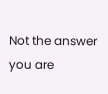Not the answer you are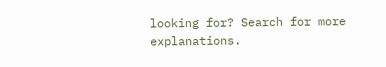looking for? Search for more explanations.